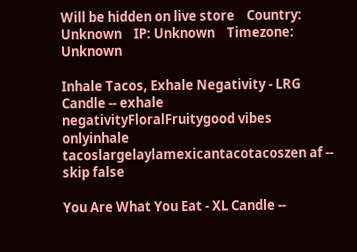Will be hidden on live store    Country: Unknown    IP: Unknown    Timezone: Unknown

Inhale Tacos, Exhale Negativity - LRG Candle -- exhale negativityFloralFruitygood vibes onlyinhale tacoslargelaylamexicantacotacoszen af -- skip false

You Are What You Eat - XL Candle --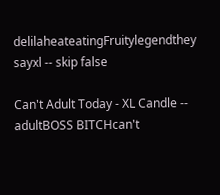delilaheateatingFruitylegendthey sayxl -- skip false

Can't Adult Today - XL Candle -- adultBOSS BITCHcan't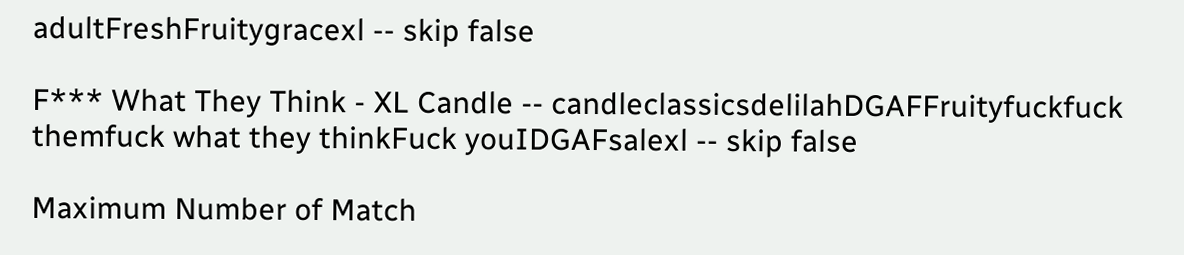adultFreshFruitygracexl -- skip false

F*** What They Think - XL Candle -- candleclassicsdelilahDGAFFruityfuckfuck themfuck what they thinkFuck youIDGAFsalexl -- skip false

Maximum Number of Match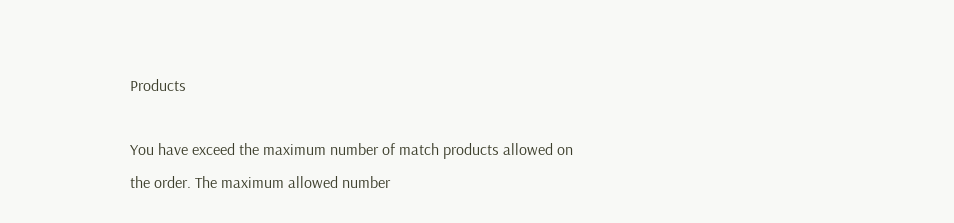Products

You have exceed the maximum number of match products allowed on the order. The maximum allowed number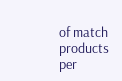of match products per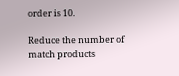order is 10.

Reduce the number of match products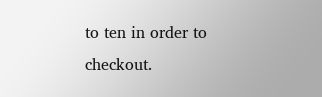to ten in order to checkout.